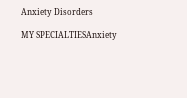Anxiety Disorders

MY SPECIALTIESAnxiety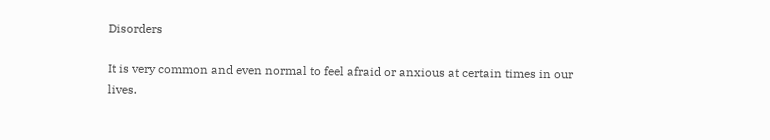Disorders

It is very common and even normal to feel afraid or anxious at certain times in our lives.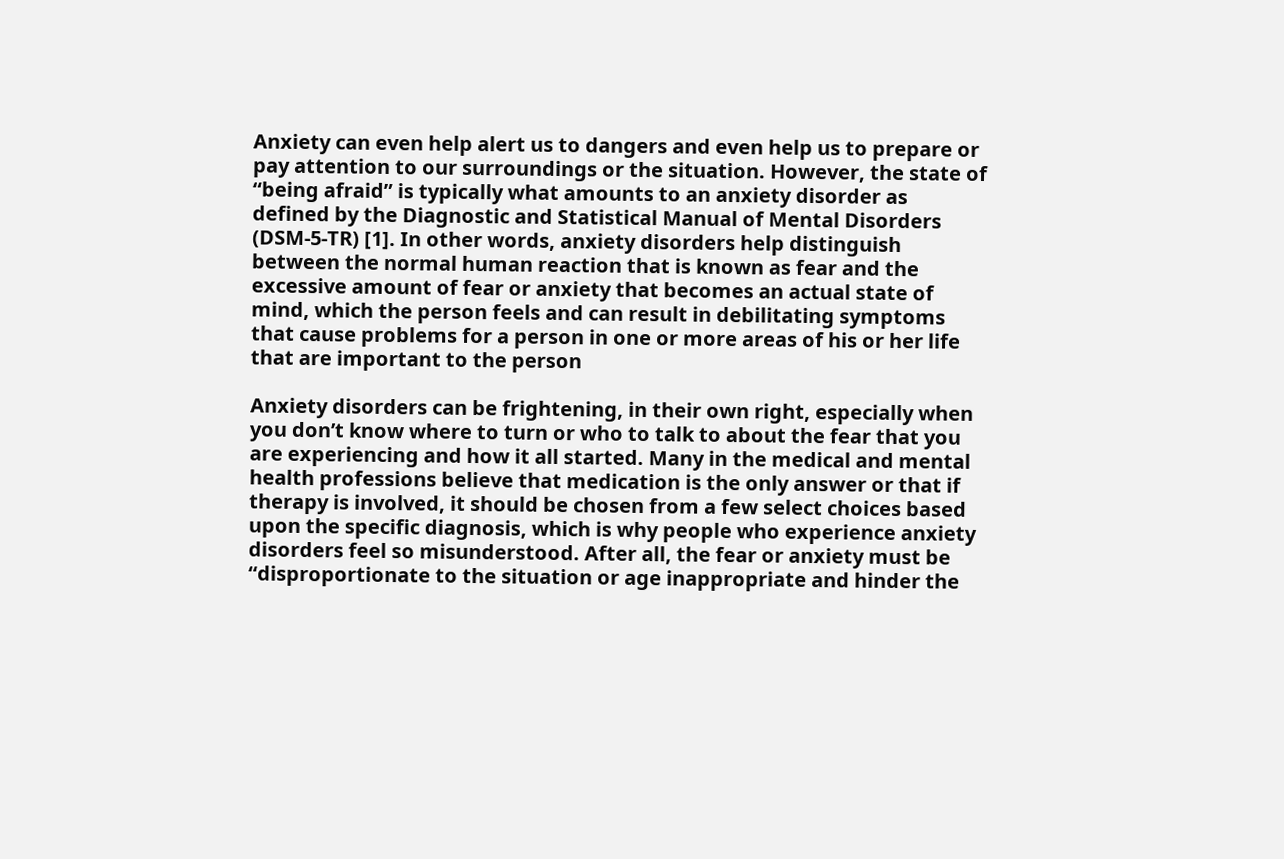Anxiety can even help alert us to dangers and even help us to prepare or pay attention to our surroundings or the situation. However, the state of “being afraid” is typically what amounts to an anxiety disorder as defined by the Diagnostic and Statistical Manual of Mental Disorders (DSM-5-TR) [1]. In other words, anxiety disorders help distinguish between the normal human reaction that is known as fear and the excessive amount of fear or anxiety that becomes an actual state of mind, which the person feels and can result in debilitating symptoms that cause problems for a person in one or more areas of his or her life that are important to the person

Anxiety disorders can be frightening, in their own right, especially when you don’t know where to turn or who to talk to about the fear that you are experiencing and how it all started. Many in the medical and mental health professions believe that medication is the only answer or that if therapy is involved, it should be chosen from a few select choices based upon the specific diagnosis, which is why people who experience anxiety disorders feel so misunderstood. After all, the fear or anxiety must be “disproportionate to the situation or age inappropriate and hinder the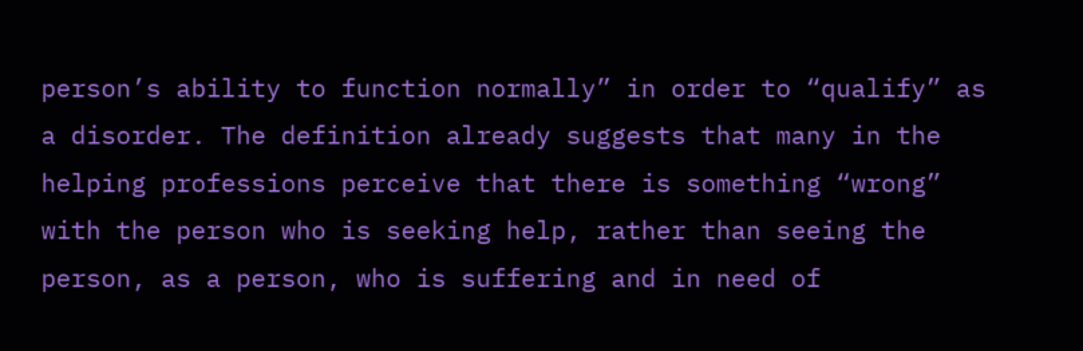person’s ability to function normally” in order to “qualify” as a disorder. The definition already suggests that many in the helping professions perceive that there is something “wrong” with the person who is seeking help, rather than seeing the person, as a person, who is suffering and in need of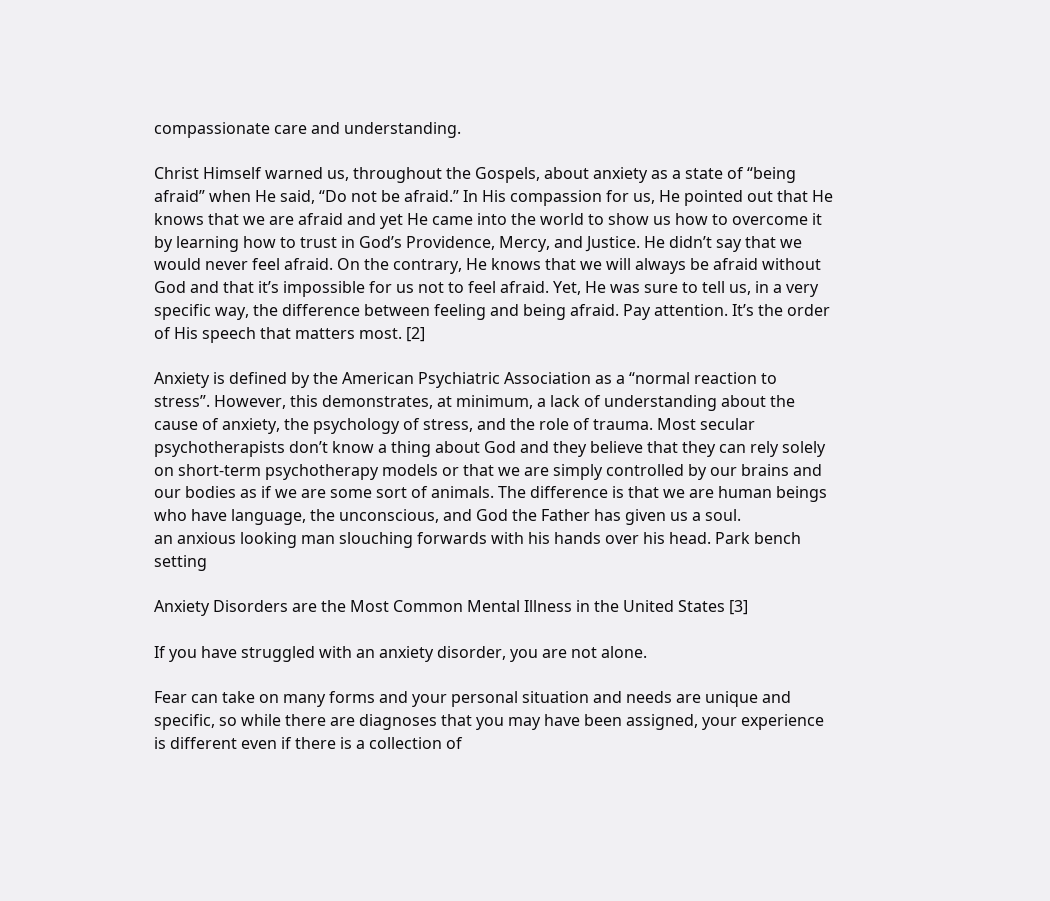compassionate care and understanding.

Christ Himself warned us, throughout the Gospels, about anxiety as a state of “being afraid” when He said, “Do not be afraid.” In His compassion for us, He pointed out that He knows that we are afraid and yet He came into the world to show us how to overcome it by learning how to trust in God’s Providence, Mercy, and Justice. He didn’t say that we would never feel afraid. On the contrary, He knows that we will always be afraid without God and that it’s impossible for us not to feel afraid. Yet, He was sure to tell us, in a very specific way, the difference between feeling and being afraid. Pay attention. It’s the order of His speech that matters most. [2]

Anxiety is defined by the American Psychiatric Association as a “normal reaction to stress”. However, this demonstrates, at minimum, a lack of understanding about the cause of anxiety, the psychology of stress, and the role of trauma. Most secular psychotherapists don’t know a thing about God and they believe that they can rely solely on short-term psychotherapy models or that we are simply controlled by our brains and our bodies as if we are some sort of animals. The difference is that we are human beings who have language, the unconscious, and God the Father has given us a soul.
an anxious looking man slouching forwards with his hands over his head. Park bench setting

Anxiety Disorders are the Most Common Mental Illness in the United States [3]

If you have struggled with an anxiety disorder, you are not alone.

Fear can take on many forms and your personal situation and needs are unique and specific, so while there are diagnoses that you may have been assigned, your experience is different even if there is a collection of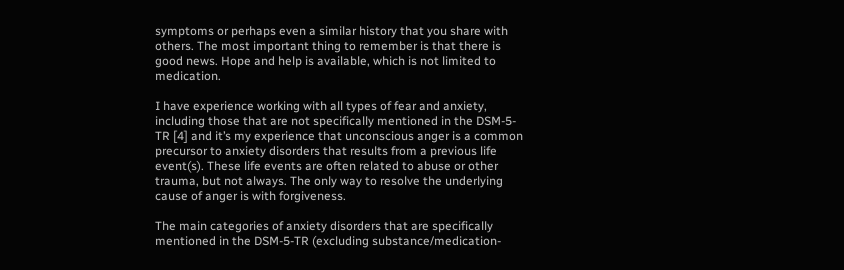symptoms or perhaps even a similar history that you share with others. The most important thing to remember is that there is good news. Hope and help is available, which is not limited to medication.

I have experience working with all types of fear and anxiety, including those that are not specifically mentioned in the DSM-5-TR [4] and it’s my experience that unconscious anger is a common precursor to anxiety disorders that results from a previous life event(s). These life events are often related to abuse or other trauma, but not always. The only way to resolve the underlying cause of anger is with forgiveness.

The main categories of anxiety disorders that are specifically mentioned in the DSM-5-TR (excluding substance/medication-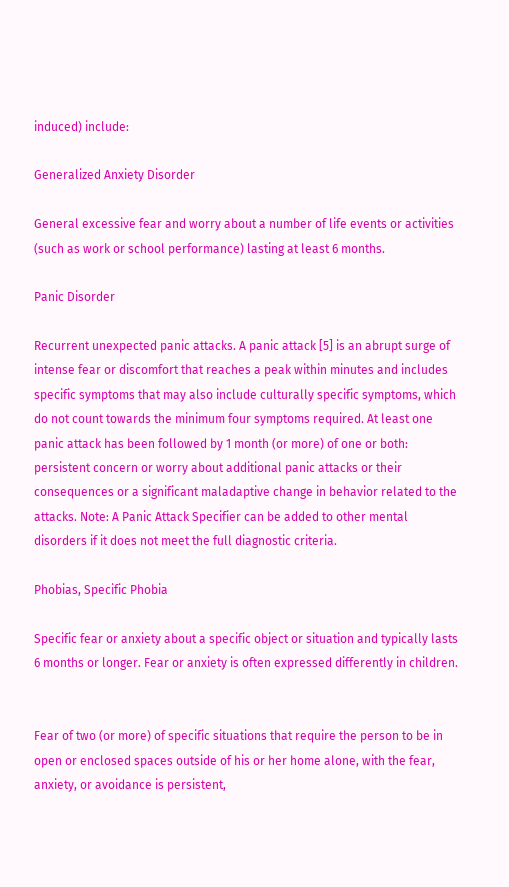induced) include:

Generalized Anxiety Disorder

General excessive fear and worry about a number of life events or activities (such as work or school performance) lasting at least 6 months.

Panic Disorder

Recurrent unexpected panic attacks. A panic attack [5] is an abrupt surge of intense fear or discomfort that reaches a peak within minutes and includes specific symptoms that may also include culturally specific symptoms, which do not count towards the minimum four symptoms required. At least one panic attack has been followed by 1 month (or more) of one or both: persistent concern or worry about additional panic attacks or their consequences or a significant maladaptive change in behavior related to the attacks. Note: A Panic Attack Specifier can be added to other mental disorders if it does not meet the full diagnostic criteria.

Phobias, Specific Phobia

Specific fear or anxiety about a specific object or situation and typically lasts 6 months or longer. Fear or anxiety is often expressed differently in children.


Fear of two (or more) of specific situations that require the person to be in open or enclosed spaces outside of his or her home alone, with the fear, anxiety, or avoidance is persistent,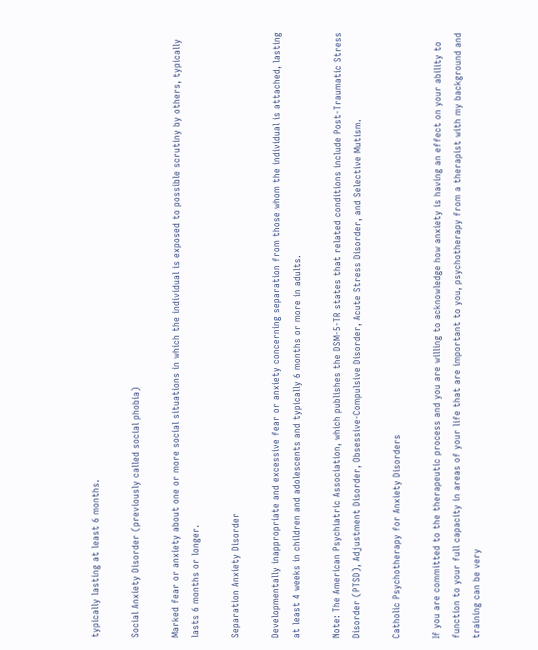typically lasting at least 6 months.

Social Anxiety Disorder (previously called social phobia)

Marked fear or anxiety about one or more social situations in which the individual is exposed to possible scrutiny by others, typically lasts 6 months or longer.

Separation Anxiety Disorder

Developmentally inappropriate and excessive fear or anxiety concerning separation from those whom the individual is attached, lasting at least 4 weeks in children and adolescents and typically 6 months or more in adults.

Note: The American Psychiatric Association, which publishes the DSM-5-TR states that related conditions include Post-Traumatic Stress Disorder (PTSD), Adjustment Disorder, Obsessive-Compulsive Disorder, Acute Stress Disorder, and Selective Mutism.

Catholic Psychotherapy for Anxiety Disorders

If you are committed to the therapeutic process and you are willing to acknowledge how anxiety is having an effect on your ability to function to your full capacity in areas of your life that are important to you, psychotherapy from a therapist with my background and training can be very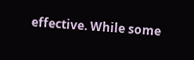effective. While some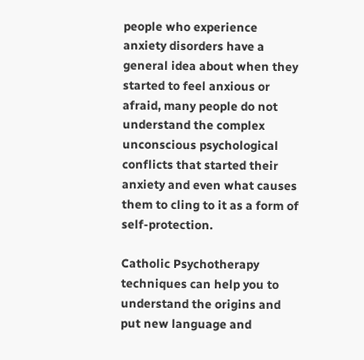people who experience anxiety disorders have a general idea about when they started to feel anxious or afraid, many people do not understand the complex unconscious psychological conflicts that started their anxiety and even what causes them to cling to it as a form of self-protection.

Catholic Psychotherapy techniques can help you to understand the origins and put new language and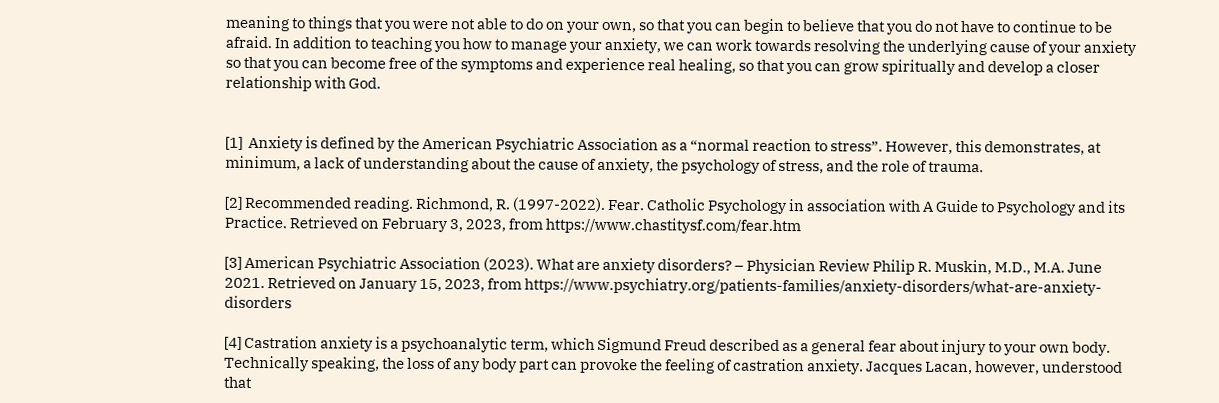meaning to things that you were not able to do on your own, so that you can begin to believe that you do not have to continue to be afraid. In addition to teaching you how to manage your anxiety, we can work towards resolving the underlying cause of your anxiety so that you can become free of the symptoms and experience real healing, so that you can grow spiritually and develop a closer relationship with God.


[1]  Anxiety is defined by the American Psychiatric Association as a “normal reaction to stress”. However, this demonstrates, at minimum, a lack of understanding about the cause of anxiety, the psychology of stress, and the role of trauma.

[2] Recommended reading. Richmond, R. (1997-2022). Fear. Catholic Psychology in association with A Guide to Psychology and its Practice. Retrieved on February 3, 2023, from https://www.chastitysf.com/fear.htm

[3] American Psychiatric Association (2023). What are anxiety disorders? – Physician Review Philip R. Muskin, M.D., M.A. June 2021. Retrieved on January 15, 2023, from https://www.psychiatry.org/patients-families/anxiety-disorders/what-are-anxiety-disorders

[4] Castration anxiety is a psychoanalytic term, which Sigmund Freud described as a general fear about injury to your own body. Technically speaking, the loss of any body part can provoke the feeling of castration anxiety. Jacques Lacan, however, understood that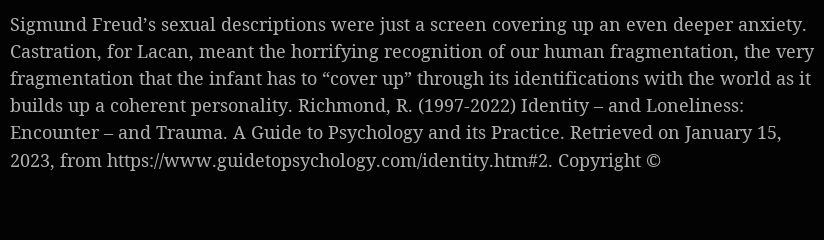Sigmund Freud’s sexual descriptions were just a screen covering up an even deeper anxiety. Castration, for Lacan, meant the horrifying recognition of our human fragmentation, the very fragmentation that the infant has to “cover up” through its identifications with the world as it builds up a coherent personality. Richmond, R. (1997-2022) Identity – and Loneliness: Encounter – and Trauma. A Guide to Psychology and its Practice. Retrieved on January 15, 2023, from https://www.guidetopsychology.com/identity.htm#2. Copyright ©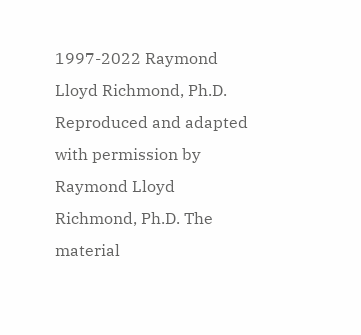1997-2022 Raymond Lloyd Richmond, Ph.D. Reproduced and adapted with permission by Raymond Lloyd Richmond, Ph.D. The material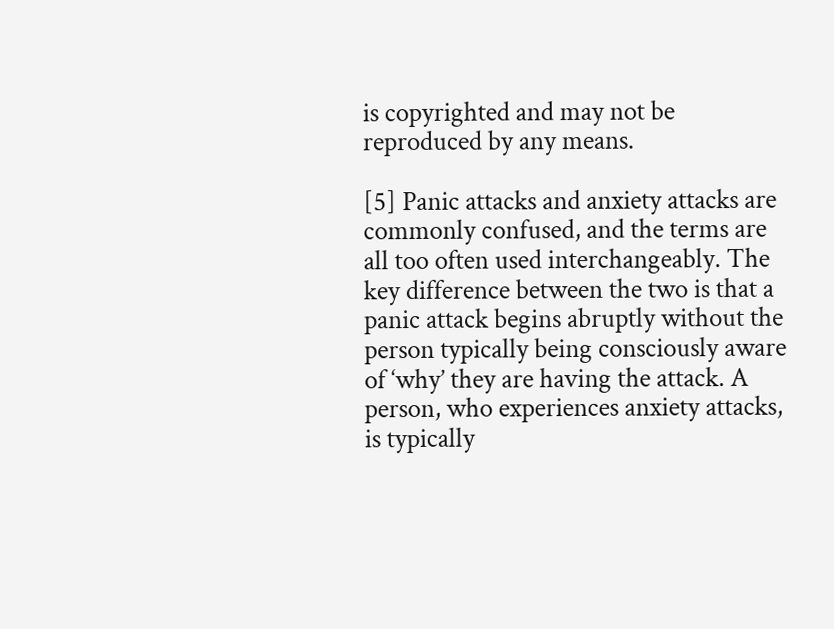is copyrighted and may not be reproduced by any means.

[5] Panic attacks and anxiety attacks are commonly confused, and the terms are all too often used interchangeably. The key difference between the two is that a panic attack begins abruptly without the person typically being consciously aware of ‘why’ they are having the attack. A person, who experiences anxiety attacks, is typically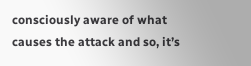consciously aware of what causes the attack and so, it’s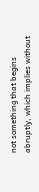not something that begins abruptly, which implies without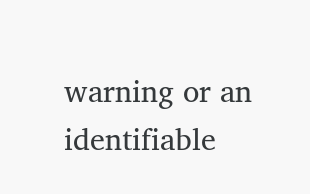warning or an identifiable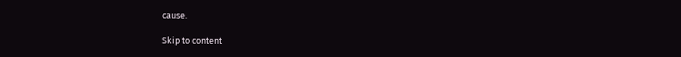cause.

Skip to content